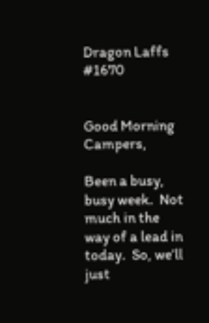Dragon Laffs #1670


Good Morning Campers,

Been a busy, busy week.  Not much in the way of a lead in today.  So, we’ll just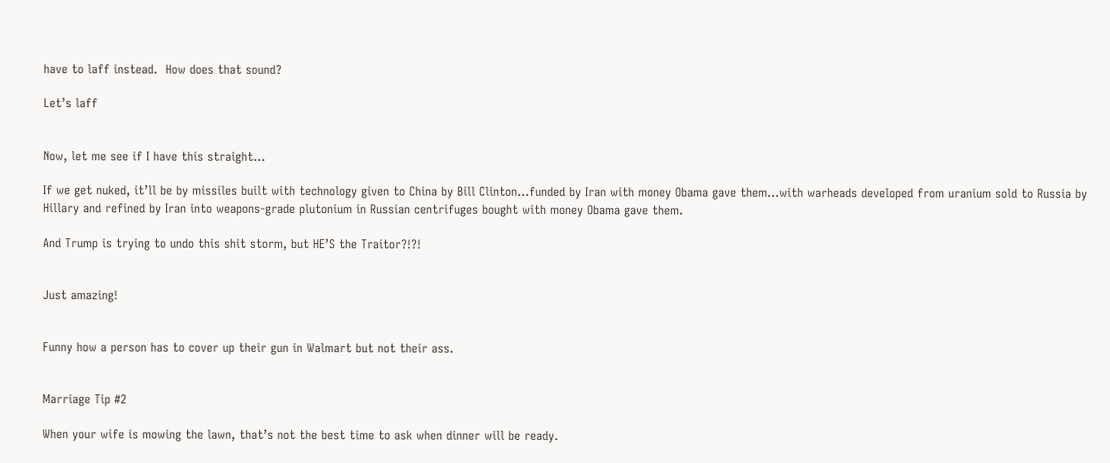have to laff instead.  How does that sound?

Let’s laff


Now, let me see if I have this straight…

If we get nuked, it’ll be by missiles built with technology given to China by Bill Clinton…funded by Iran with money Obama gave them…with warheads developed from uranium sold to Russia by Hillary and refined by Iran into weapons-grade plutonium in Russian centrifuges bought with money Obama gave them.

And Trump is trying to undo this shit storm, but HE’S the Traitor?!?!


Just amazing!


Funny how a person has to cover up their gun in Walmart but not their ass.


Marriage Tip #2

When your wife is mowing the lawn, that’s not the best time to ask when dinner will be ready.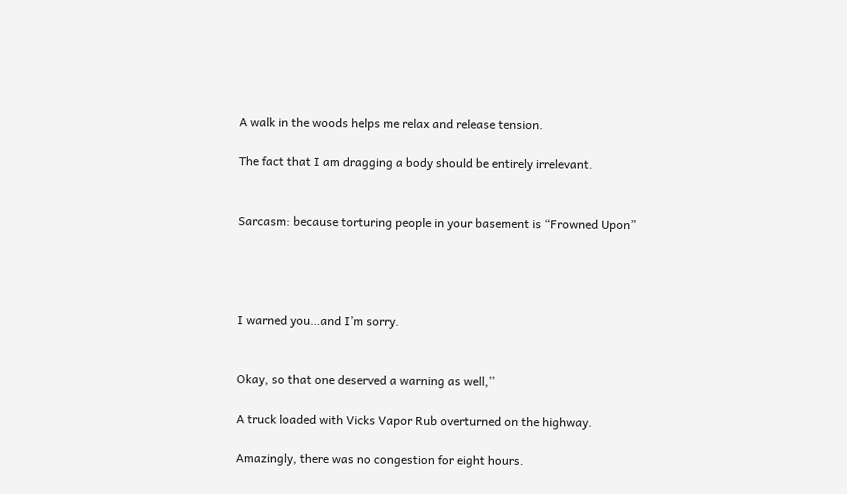A walk in the woods helps me relax and release tension.

The fact that I am dragging a body should be entirely irrelevant.


Sarcasm: because torturing people in your basement is “Frowned Upon”




I warned you…and I’m sorry.


Okay, so that one deserved a warning as well,’’

A truck loaded with Vicks Vapor Rub overturned on the highway.

Amazingly, there was no congestion for eight hours.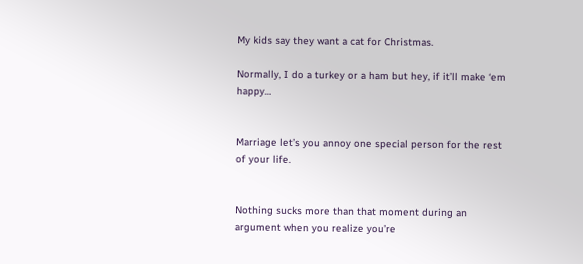My kids say they want a cat for Christmas.

Normally, I do a turkey or a ham but hey, if it’ll make ‘em happy…


Marriage let’s you annoy one special person for the rest of your life.


Nothing sucks more than that moment during an argument when you realize you’re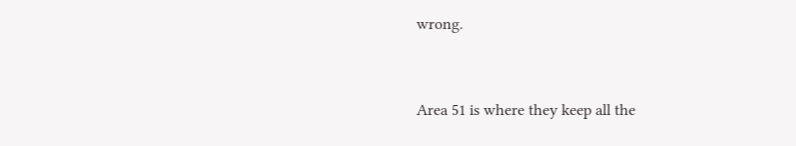wrong.


Area 51 is where they keep all the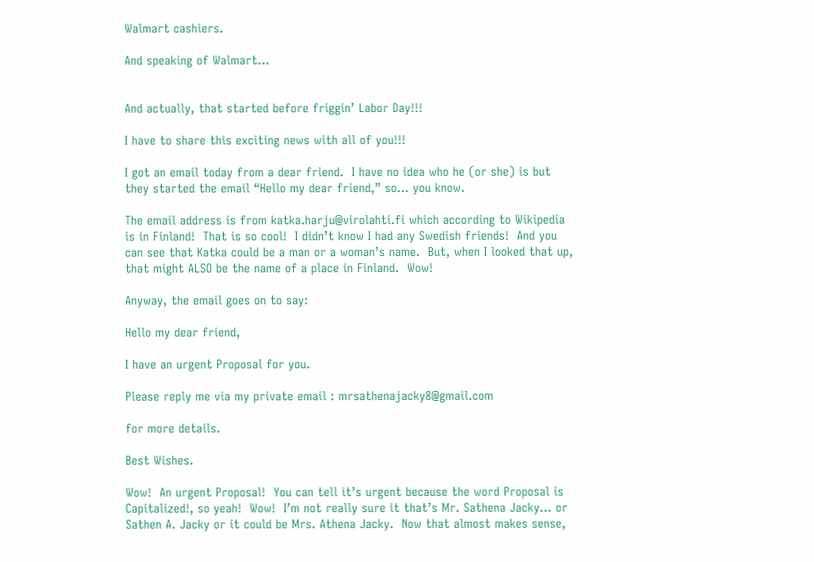Walmart cashiers.

And speaking of Walmart…


And actually, that started before friggin’ Labor Day!!!

I have to share this exciting news with all of you!!!

I got an email today from a dear friend.  I have no idea who he (or she) is but they started the email “Hello my dear friend,” so… you know.

The email address is from katka.harju@virolahti.fi which according to Wikipedia is in Finland!  That is so cool!  I didn’t know I had any Swedish friends!  And you can see that Katka could be a man or a woman’s name.  But, when I looked that up, that might ALSO be the name of a place in Finland.  Wow!

Anyway, the email goes on to say:

Hello my dear friend,

I have an urgent Proposal for you.

Please reply me via my private email : mrsathenajacky8@gmail.com

for more details.

Best Wishes.

Wow!  An urgent Proposal!  You can tell it’s urgent because the word Proposal is Capitalized!, so yeah!  Wow!  I’m not really sure it that’s Mr. Sathena Jacky… or Sathen A. Jacky or it could be Mrs. Athena Jacky.  Now that almost makes sense,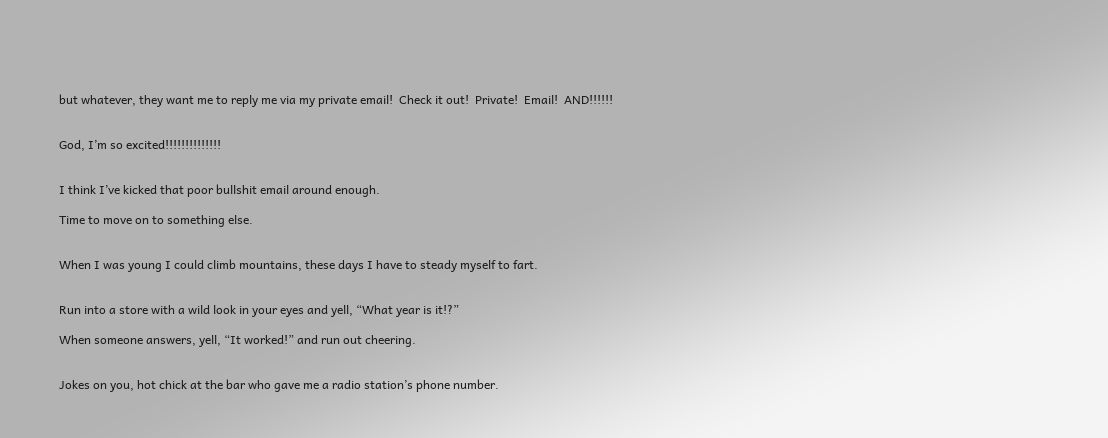but whatever, they want me to reply me via my private email!  Check it out!  Private!  Email!  AND!!!!!!


God, I’m so excited!!!!!!!!!!!!!!


I think I’ve kicked that poor bullshit email around enough.

Time to move on to something else.


When I was young I could climb mountains, these days I have to steady myself to fart.


Run into a store with a wild look in your eyes and yell, “What year is it!?”

When someone answers, yell, “It worked!” and run out cheering.


Jokes on you, hot chick at the bar who gave me a radio station’s phone number.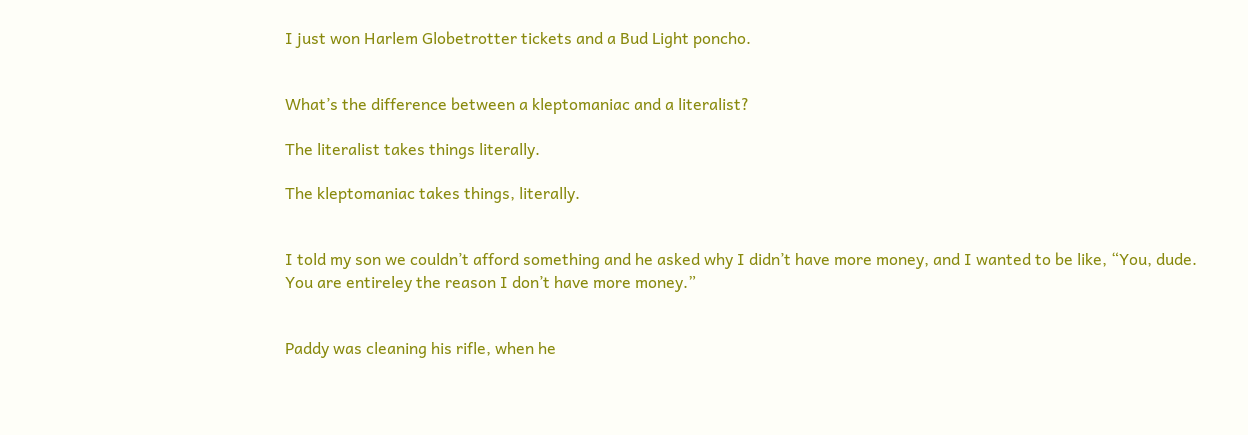I just won Harlem Globetrotter tickets and a Bud Light poncho.


What’s the difference between a kleptomaniac and a literalist?

The literalist takes things literally.

The kleptomaniac takes things, literally.


I told my son we couldn’t afford something and he asked why I didn’t have more money, and I wanted to be like, “You, dude.  You are entireley the reason I don’t have more money.”


Paddy was cleaning his rifle, when he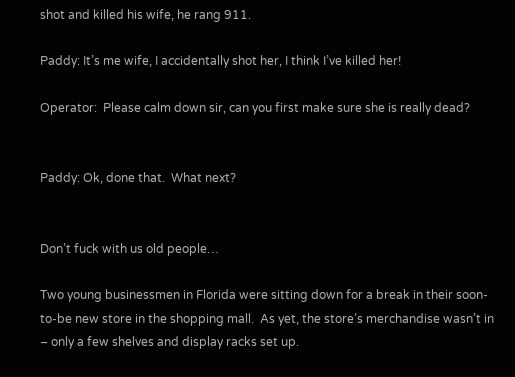shot and killed his wife, he rang 911.

Paddy: It’s me wife, I accidentally shot her, I think I’ve killed her!

Operator:  Please calm down sir, can you first make sure she is really dead?


Paddy: Ok, done that.  What next?


Don’t fuck with us old people…

Two young businessmen in Florida were sitting down for a break in their soon-to-be new store in the shopping mall.  As yet, the store’s merchandise wasn’t in – only a few shelves and display racks set up.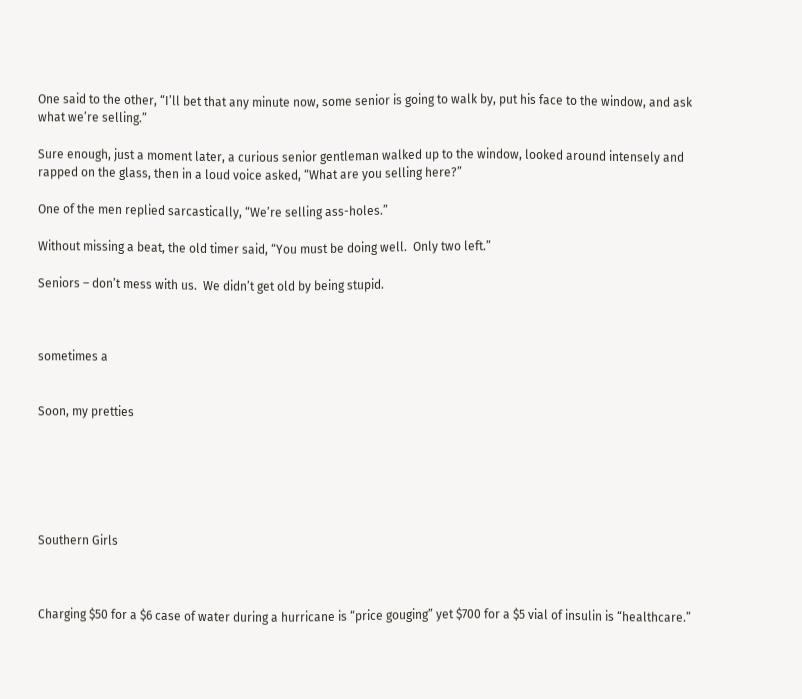One said to the other, “I’ll bet that any minute now, some senior is going to walk by, put his face to the window, and ask what we’re selling.”

Sure enough, just a moment later, a curious senior gentleman walked up to the window, looked around intensely and rapped on the glass, then in a loud voice asked, “What are you selling here?”

One of the men replied sarcastically, “We’re selling ass-holes.”

Without missing a beat, the old timer said, “You must be doing well.  Only two left.”

Seniors – don’t mess with us.  We didn’t get old by being stupid.



sometimes a


Soon, my pretties






Southern Girls



Charging $50 for a $6 case of water during a hurricane is “price gouging” yet $700 for a $5 vial of insulin is “healthcare.”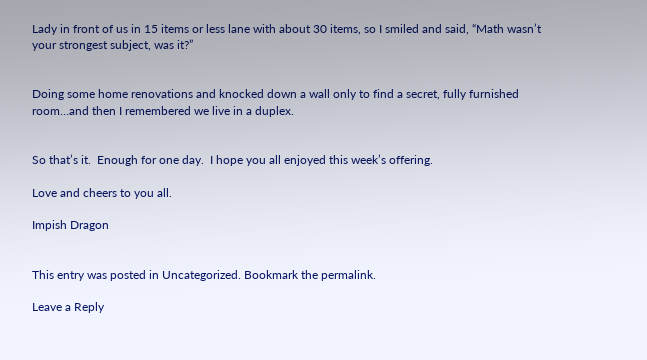Lady in front of us in 15 items or less lane with about 30 items, so I smiled and said, “Math wasn’t your strongest subject, was it?”


Doing some home renovations and knocked down a wall only to find a secret, fully furnished room…and then I remembered we live in a duplex.


So that’s it.  Enough for one day.  I hope you all enjoyed this week’s offering.

Love and cheers to you all.

Impish Dragon


This entry was posted in Uncategorized. Bookmark the permalink.

Leave a Reply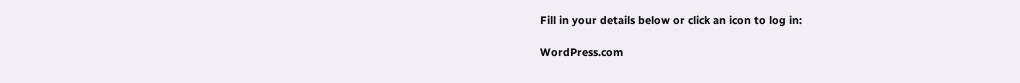Fill in your details below or click an icon to log in:

WordPress.com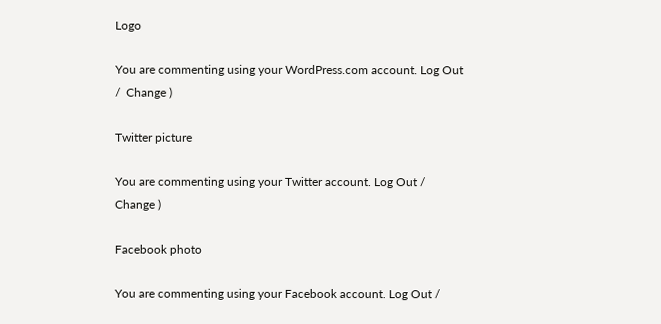Logo

You are commenting using your WordPress.com account. Log Out /  Change )

Twitter picture

You are commenting using your Twitter account. Log Out /  Change )

Facebook photo

You are commenting using your Facebook account. Log Out /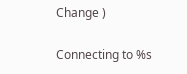Change )

Connecting to %s